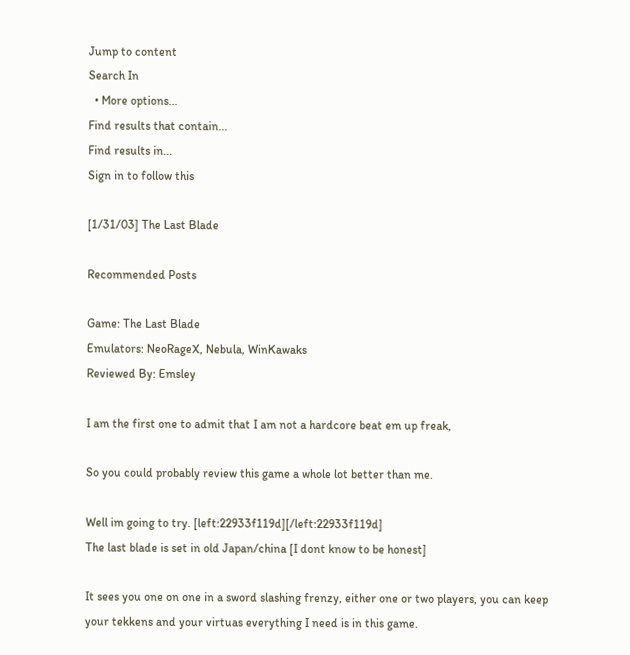Jump to content
Search In
  • More options...
Find results that contain...
Find results in...
Sign in to follow this

[1/31/03] The Last Blade

Recommended Posts

Game: The Last Blade
Emulators: NeoRageX, Nebula, WinKawaks
Reviewed By: Emsley

I am the first one to admit that I am not a hardcore beat em up freak,

So you could probably review this game a whole lot better than me.

Well im going to try. [left:22933f119d][/left:22933f119d]
The last blade is set in old Japan/china [I dont know to be honest]

It sees you one on one in a sword slashing frenzy, either one or two players, you can keep your tekkens and your virtuas everything I need is in this game.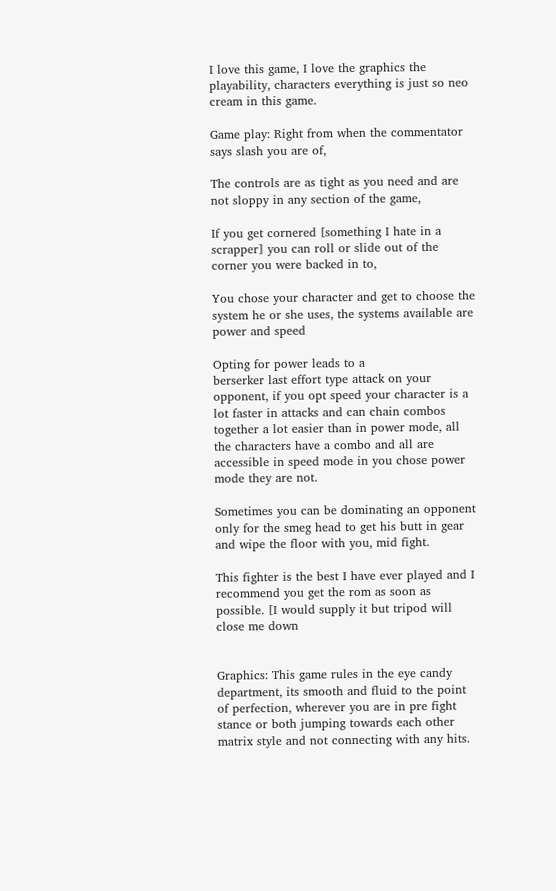I love this game, I love the graphics the playability, characters everything is just so neo cream in this game.

Game play: Right from when the commentator says slash you are of,

The controls are as tight as you need and are not sloppy in any section of the game,

If you get cornered [something I hate in a scrapper] you can roll or slide out of the corner you were backed in to,

You chose your character and get to choose the system he or she uses, the systems available are power and speed

Opting for power leads to a
berserker last effort type attack on your opponent, if you opt speed your character is a lot faster in attacks and can chain combos together a lot easier than in power mode, all the characters have a combo and all are accessible in speed mode in you chose power mode they are not.

Sometimes you can be dominating an opponent only for the smeg head to get his butt in gear and wipe the floor with you, mid fight.

This fighter is the best I have ever played and I recommend you get the rom as soon as possible. [I would supply it but tripod will close me down


Graphics: This game rules in the eye candy department, its smooth and fluid to the point of perfection, wherever you are in pre fight stance or both jumping towards each other matrix style and not connecting with any hits.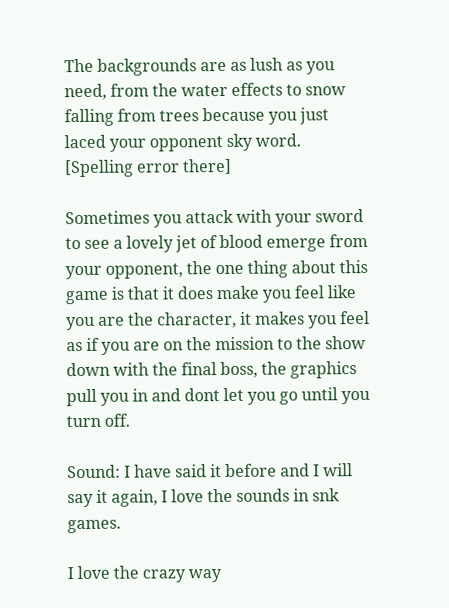The backgrounds are as lush as you need, from the water effects to snow falling from trees because you just laced your opponent sky word. [Spelling error there]

Sometimes you attack with your sword to see a lovely jet of blood emerge from your opponent, the one thing about this game is that it does make you feel like you are the character, it makes you feel as if you are on the mission to the show down with the final boss, the graphics pull you in and dont let you go until you turn off.

Sound: I have said it before and I will say it again, I love the sounds in snk games.

I love the crazy way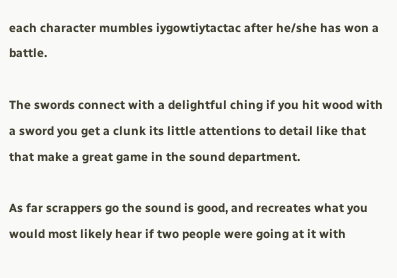each character mumbles iygowtiytactac after he/she has won a battle.

The swords connect with a delightful ching if you hit wood with a sword you get a clunk its little attentions to detail like that that make a great game in the sound department.

As far scrappers go the sound is good, and recreates what you would most likely hear if two people were going at it with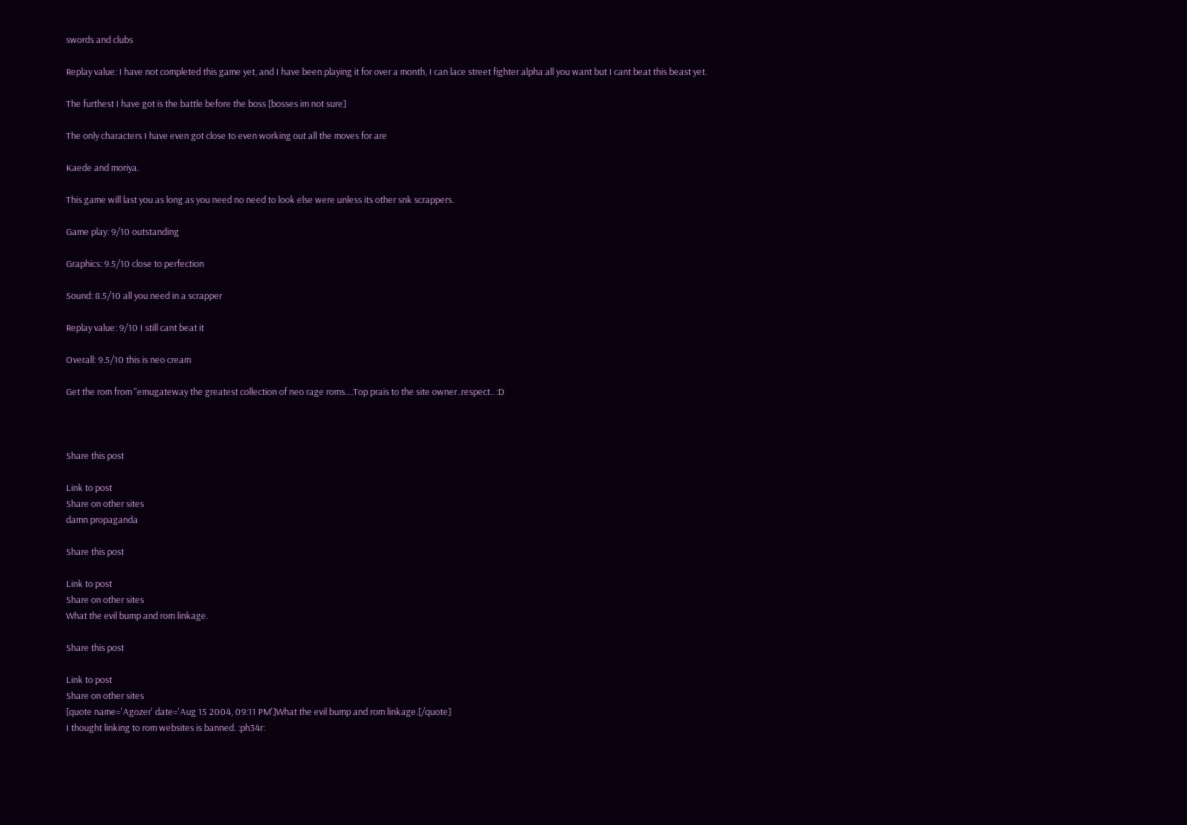swords and clubs

Replay value: I have not completed this game yet, and I have been playing it for over a month, I can lace street fighter alpha all you want but I cant beat this beast yet.

The furthest I have got is the battle before the boss [bosses im not sure]

The only characters I have even got close to even working out all the moves for are

Kaede and moriya.

This game will last you as long as you need no need to look else were unless its other snk scrappers.

Game play: 9/10 outstanding

Graphics: 9.5/10 close to perfection

Sound: 8.5/10 all you need in a scrapper

Replay value: 9/10 I still cant beat it

Overall: 9.5/10 this is neo cream

Get the rom from "emugateway the greatest collection of neo rage roms....Top prais to the site owner..respect.. :D



Share this post

Link to post
Share on other sites
damn propaganda

Share this post

Link to post
Share on other sites
What the evil bump and rom linkage.

Share this post

Link to post
Share on other sites
[quote name='Agozer' date='Aug 15 2004, 09:11 PM']What the evil bump and rom linkage.[/quote]
I thought linking to rom websites is banned. :ph34r: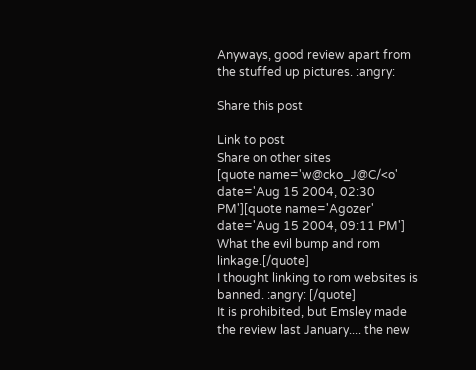Anyways, good review apart from the stuffed up pictures. :angry:

Share this post

Link to post
Share on other sites
[quote name='w@cko_J@C/<o' date='Aug 15 2004, 02:30 PM'][quote name='Agozer' date='Aug 15 2004, 09:11 PM'] What the evil bump and rom linkage.[/quote]
I thought linking to rom websites is banned. :angry: [/quote]
It is prohibited, but Emsley made the review last January.... the new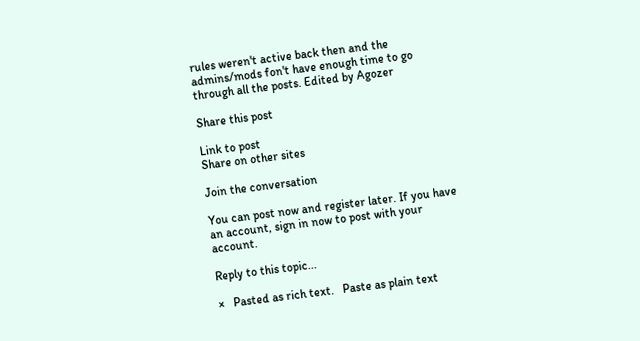rules weren't active back then and the admins/mods fon't have enough time to go through all the posts. Edited by Agozer

Share this post

Link to post
Share on other sites

Join the conversation

You can post now and register later. If you have an account, sign in now to post with your account.

Reply to this topic...

×   Pasted as rich text.   Paste as plain text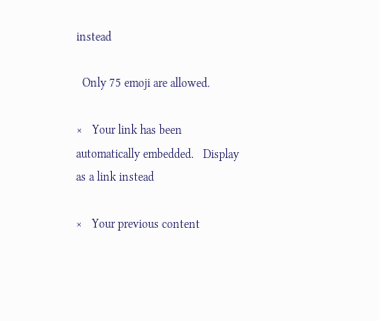instead

  Only 75 emoji are allowed.

×   Your link has been automatically embedded.   Display as a link instead

×   Your previous content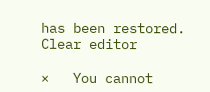has been restored.   Clear editor

×   You cannot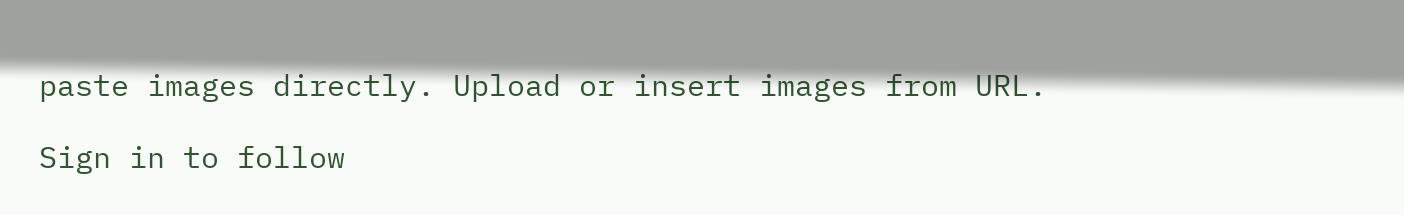paste images directly. Upload or insert images from URL.

Sign in to follow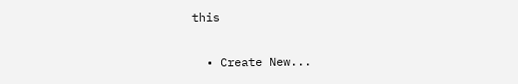this

  • Create New...